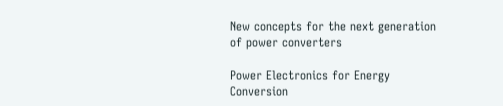New concepts for the next generation of power converters

Power Electronics for Energy Conversion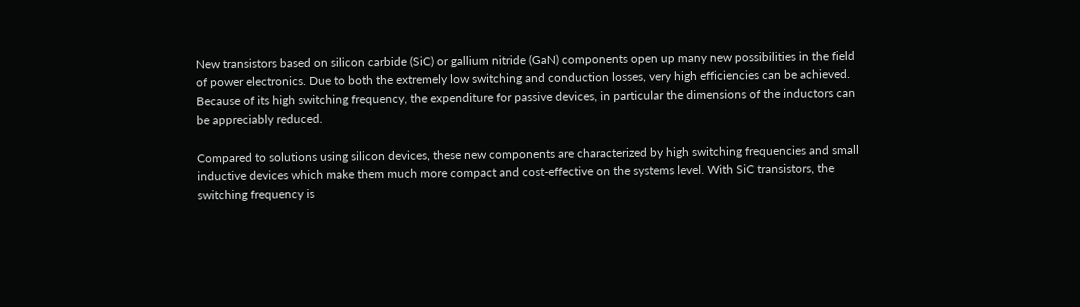New transistors based on silicon carbide (SiC) or gallium nitride (GaN) components open up many new possibilities in the field of power electronics. Due to both the extremely low switching and conduction losses, very high efficiencies can be achieved. Because of its high switching frequency, the expenditure for passive devices, in particular the dimensions of the inductors can be appreciably reduced.

Compared to solutions using silicon devices, these new components are characterized by high switching frequencies and small inductive devices which make them much more compact and cost-effective on the systems level. With SiC transistors, the switching frequency is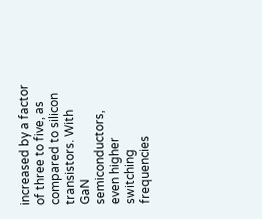increased by a factor of three to five, as compared to silicon transistors. With GaN semiconductors, even higher switching frequencies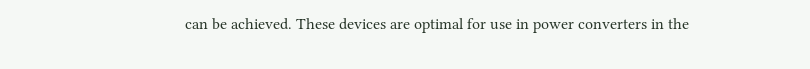can be achieved. These devices are optimal for use in power converters in the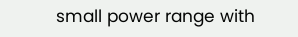small power range with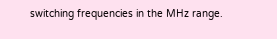switching frequencies in the MHz range.